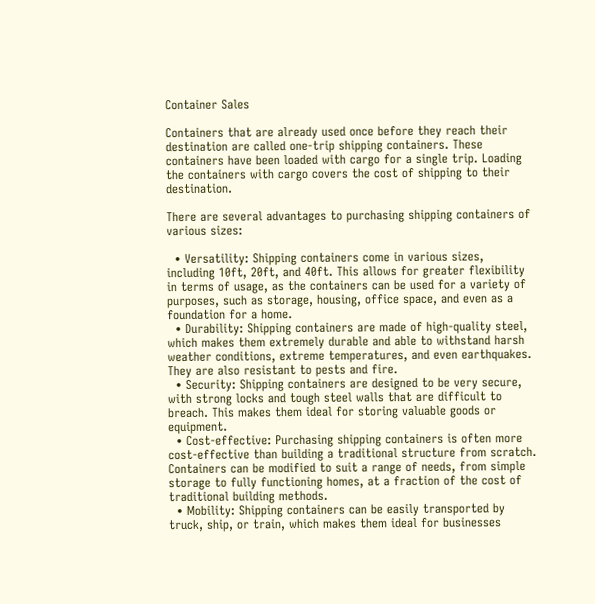Container Sales

Containers that are already used once before they reach their destination are called one-trip shipping containers. These containers have been loaded with cargo for a single trip. Loading the containers with cargo covers the cost of shipping to their destination.

There are several advantages to purchasing shipping containers of various sizes:

  • Versatility: Shipping containers come in various sizes, including 10ft, 20ft, and 40ft. This allows for greater flexibility in terms of usage, as the containers can be used for a variety of purposes, such as storage, housing, office space, and even as a foundation for a home.
  • Durability: Shipping containers are made of high-quality steel, which makes them extremely durable and able to withstand harsh weather conditions, extreme temperatures, and even earthquakes. They are also resistant to pests and fire.
  • Security: Shipping containers are designed to be very secure, with strong locks and tough steel walls that are difficult to breach. This makes them ideal for storing valuable goods or equipment.
  • Cost-effective: Purchasing shipping containers is often more cost-effective than building a traditional structure from scratch. Containers can be modified to suit a range of needs, from simple storage to fully functioning homes, at a fraction of the cost of traditional building methods.
  • Mobility: Shipping containers can be easily transported by truck, ship, or train, which makes them ideal for businesses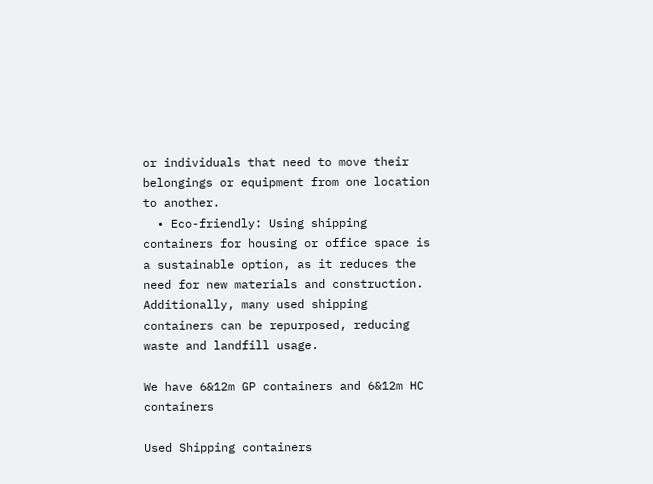or individuals that need to move their belongings or equipment from one location to another.
  • Eco-friendly: Using shipping containers for housing or office space is a sustainable option, as it reduces the need for new materials and construction. Additionally, many used shipping containers can be repurposed, reducing waste and landfill usage.

We have 6&12m GP containers and 6&12m HC containers

Used Shipping containers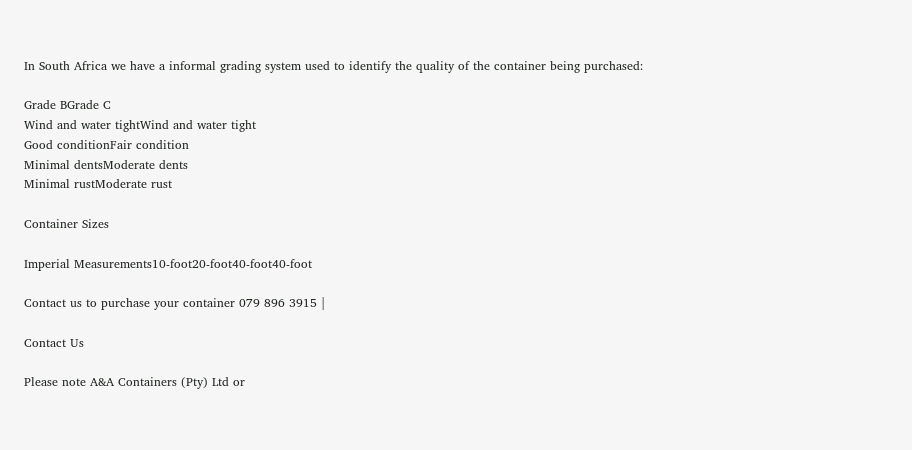In South Africa we have a informal grading system used to identify the quality of the container being purchased:

Grade BGrade C
Wind and water tightWind and water tight
Good conditionFair condition
Minimal dentsModerate dents
Minimal rustModerate rust

Container Sizes

Imperial Measurements10-foot20-foot40-foot40-foot

Contact us to purchase your container 079 896 3915 |

Contact Us

Please note A&A Containers (Pty) Ltd or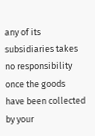any of its subsidiaries takes no responsibility once the goods have been collected by your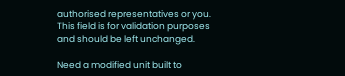authorised representatives or you.
This field is for validation purposes and should be left unchanged.

Need a modified unit built to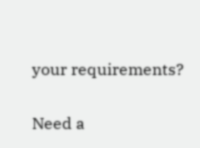your requirements?

Need a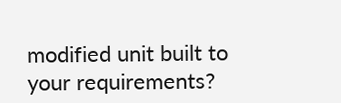modified unit built to your requirements?